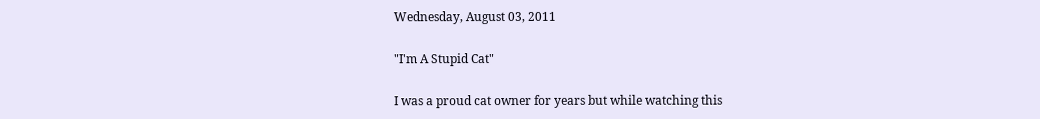Wednesday, August 03, 2011

"I'm A Stupid Cat"

I was a proud cat owner for years but while watching this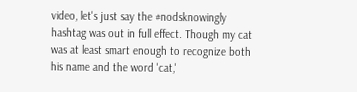video, let's just say the #nodsknowingly hashtag was out in full effect. Though my cat was at least smart enough to recognize both his name and the word 'cat,'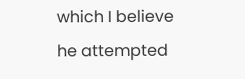which I believe he attempted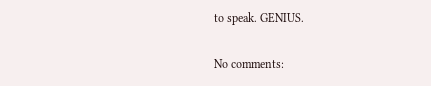to speak. GENIUS.

No comments: